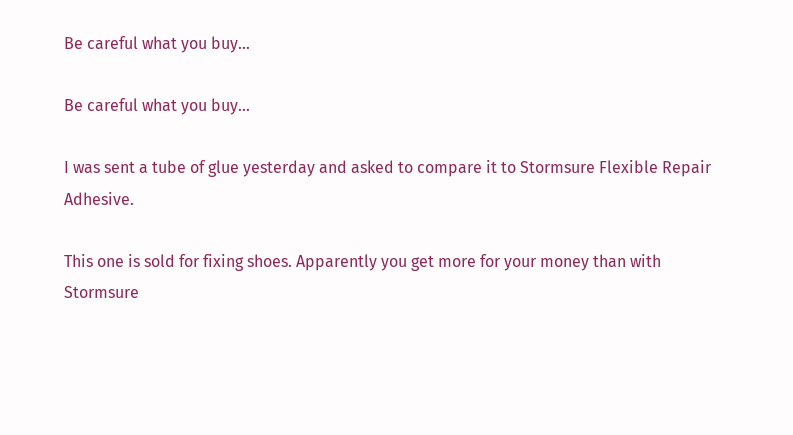Be careful what you buy…

Be careful what you buy…

I was sent a tube of glue yesterday and asked to compare it to Stormsure Flexible Repair Adhesive.

This one is sold for fixing shoes. Apparently you get more for your money than with Stormsure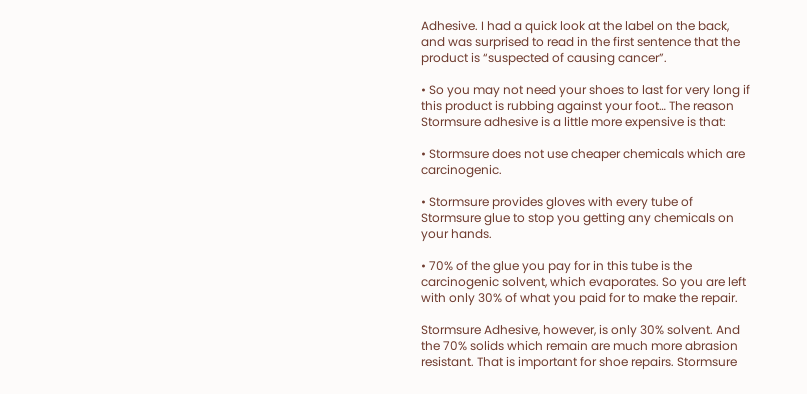Adhesive. I had a quick look at the label on the back, and was surprised to read in the first sentence that the product is “suspected of causing cancer”.

• So you may not need your shoes to last for very long if this product is rubbing against your foot… The reason Stormsure adhesive is a little more expensive is that:

• Stormsure does not use cheaper chemicals which are carcinogenic.

• Stormsure provides gloves with every tube of Stormsure glue to stop you getting any chemicals on your hands.

• 70% of the glue you pay for in this tube is the carcinogenic solvent, which evaporates. So you are left with only 30% of what you paid for to make the repair.

Stormsure Adhesive, however, is only 30% solvent. And the 70% solids which remain are much more abrasion resistant. That is important for shoe repairs. Stormsure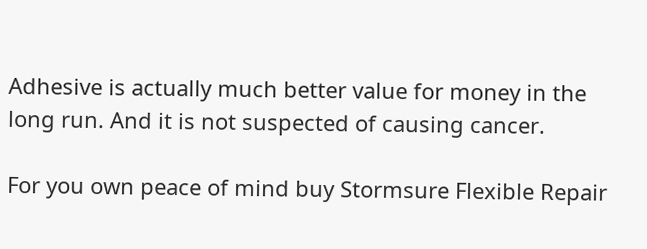Adhesive is actually much better value for money in the long run. And it is not suspected of causing cancer.

For you own peace of mind buy Stormsure Flexible Repair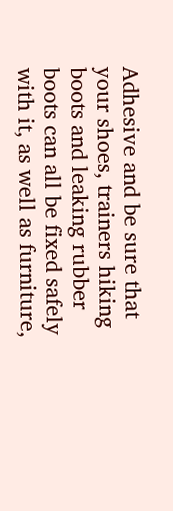Adhesive and be sure that your shoes, trainers hiking boots and leaking rubber boots can all be fixed safely with it, as well as furniture,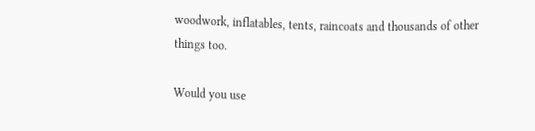woodwork, inflatables, tents, raincoats and thousands of other things too.

Would you use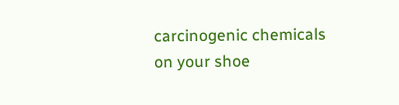carcinogenic chemicals
on your shoe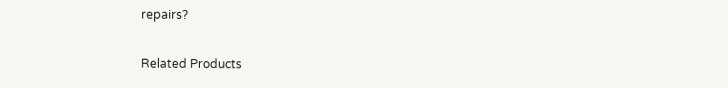repairs?

Related Products